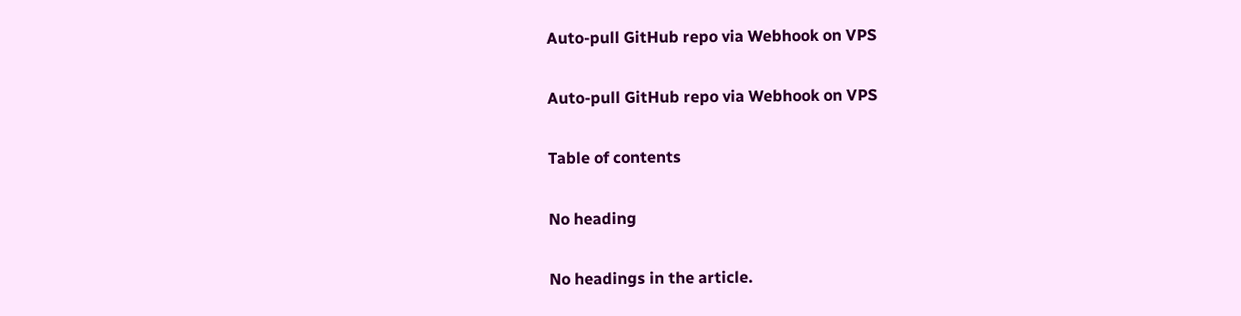Auto-pull GitHub repo via Webhook on VPS

Auto-pull GitHub repo via Webhook on VPS

Table of contents

No heading

No headings in the article.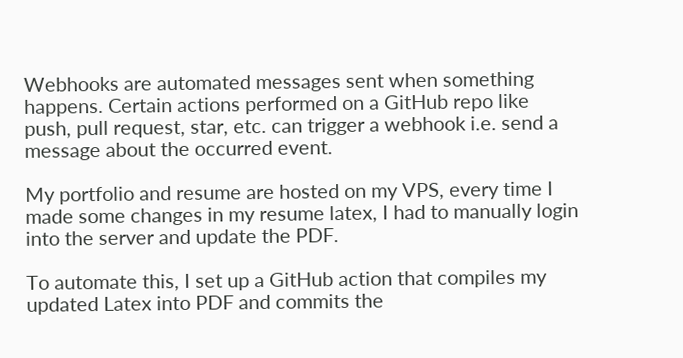Webhooks are automated messages sent when something happens. Certain actions performed on a GitHub repo like push, pull request, star, etc. can trigger a webhook i.e. send a message about the occurred event.

My portfolio and resume are hosted on my VPS, every time I made some changes in my resume latex, I had to manually login into the server and update the PDF.

To automate this, I set up a GitHub action that compiles my updated Latex into PDF and commits the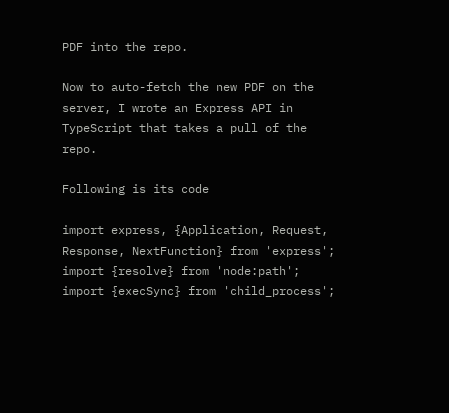PDF into the repo.

Now to auto-fetch the new PDF on the server, I wrote an Express API in TypeScript that takes a pull of the repo.

Following is its code

import express, {Application, Request, Response, NextFunction} from 'express';
import {resolve} from 'node:path';
import {execSync} from 'child_process';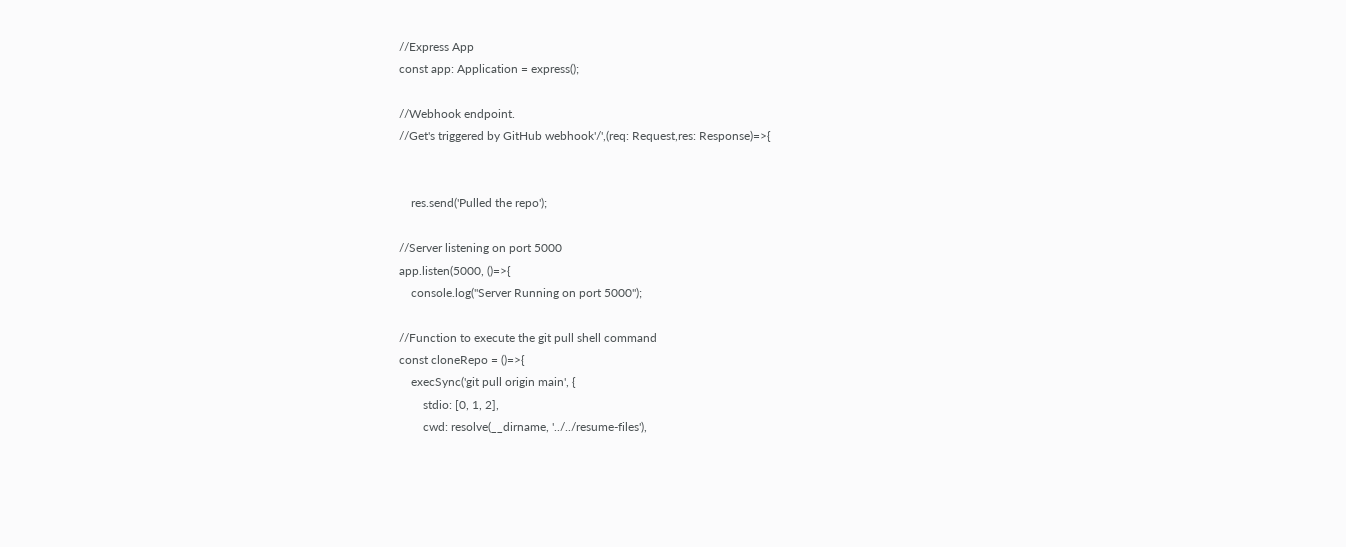//Express App
const app: Application = express();

//Webhook endpoint.
//Get's triggered by GitHub webhook'/',(req: Request,res: Response)=>{


    res.send('Pulled the repo');

//Server listening on port 5000
app.listen(5000, ()=>{
    console.log("Server Running on port 5000");

//Function to execute the git pull shell command
const cloneRepo = ()=>{
    execSync('git pull origin main', {
        stdio: [0, 1, 2],
        cwd: resolve(__dirname, '../../resume-files'),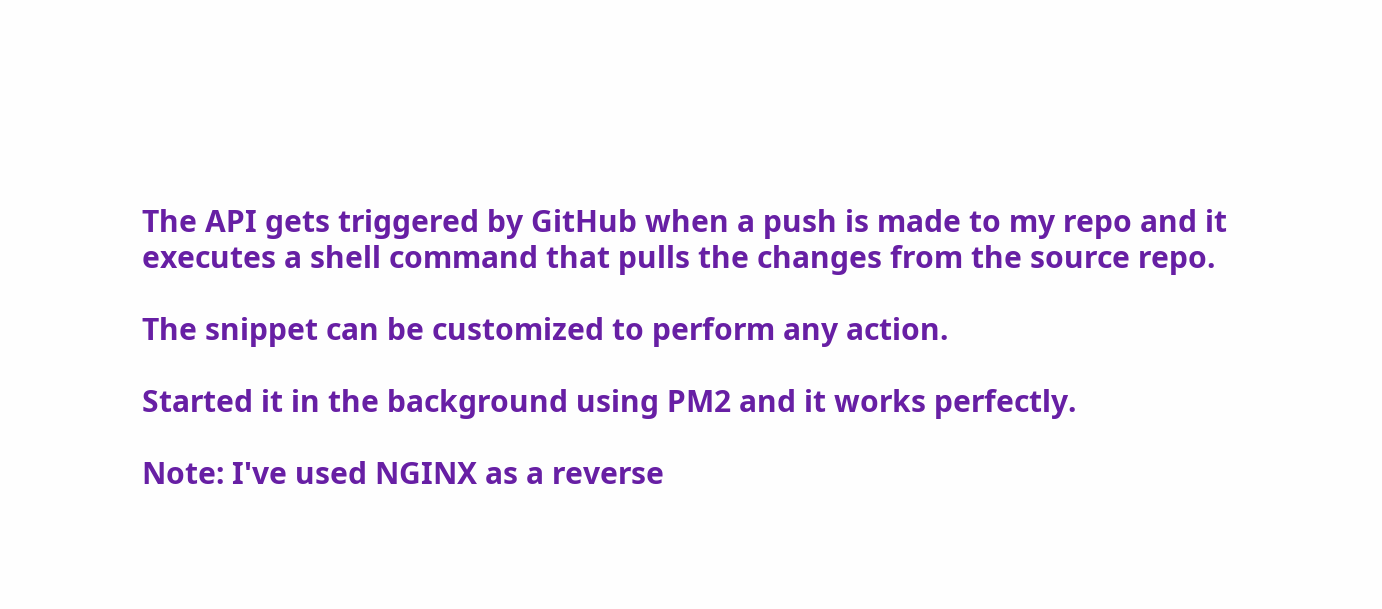The API gets triggered by GitHub when a push is made to my repo and it executes a shell command that pulls the changes from the source repo.

The snippet can be customized to perform any action.

Started it in the background using PM2 and it works perfectly.

Note: I've used NGINX as a reverse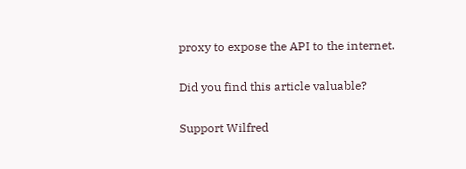proxy to expose the API to the internet.

Did you find this article valuable?

Support Wilfred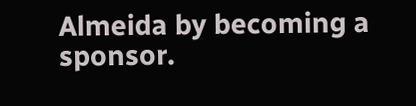Almeida by becoming a sponsor.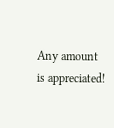Any amount is appreciated!